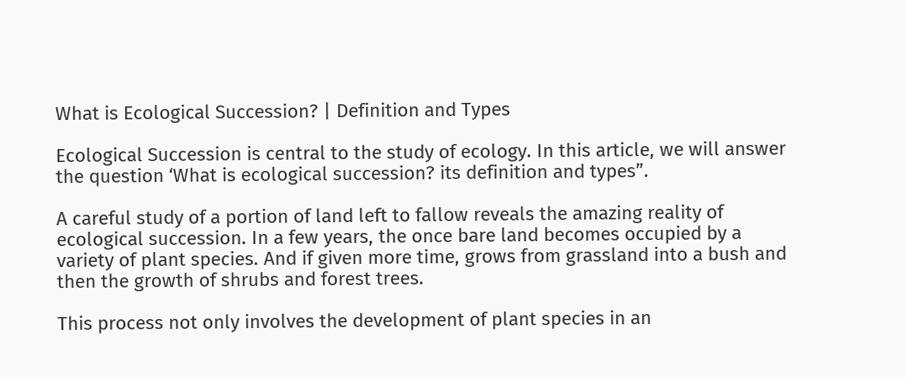What is Ecological Succession? | Definition and Types

Ecological Succession is central to the study of ecology. In this article, we will answer the question ‘What is ecological succession? its definition and types”.

A careful study of a portion of land left to fallow reveals the amazing reality of ecological succession. In a few years, the once bare land becomes occupied by a variety of plant species. And if given more time, grows from grassland into a bush and then the growth of shrubs and forest trees.

This process not only involves the development of plant species in an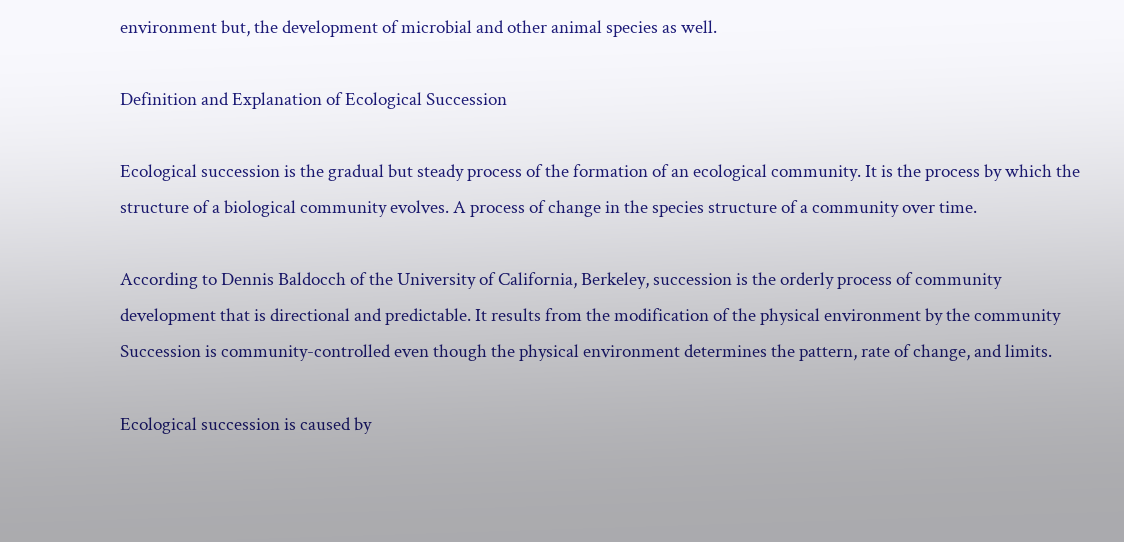environment but, the development of microbial and other animal species as well.

Definition and Explanation of Ecological Succession

Ecological succession is the gradual but steady process of the formation of an ecological community. It is the process by which the structure of a biological community evolves. A process of change in the species structure of a community over time.

According to Dennis Baldocch of the University of California, Berkeley, succession is the orderly process of community development that is directional and predictable. It results from the modification of the physical environment by the community Succession is community-controlled even though the physical environment determines the pattern, rate of change, and limits.

Ecological succession is caused by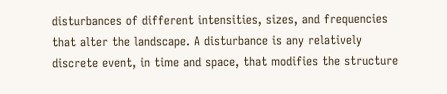disturbances of different intensities, sizes, and frequencies that alter the landscape. A disturbance is any relatively discrete event, in time and space, that modifies the structure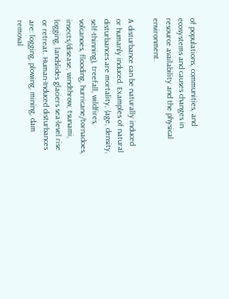of populations, communities, and ecosystems and causes changes in resource availability and the physical environment.

A disturbance can be naturally induced or humanly induced. Examples of natural disturbances are mortality, (age, density, self-thinning), treefall, wildfires, volcanoes, flooding, hurricane/tornadoes, insects/disease, windthrow, tsunami, logging, landslides glaciers sea-level rise or retreat. Human-Induced disturbances are: logging, plowing, mining, dam removal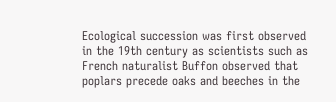Ecological succession was first observed in the 19th century as scientists such as French naturalist Buffon observed that poplars precede oaks and beeches in the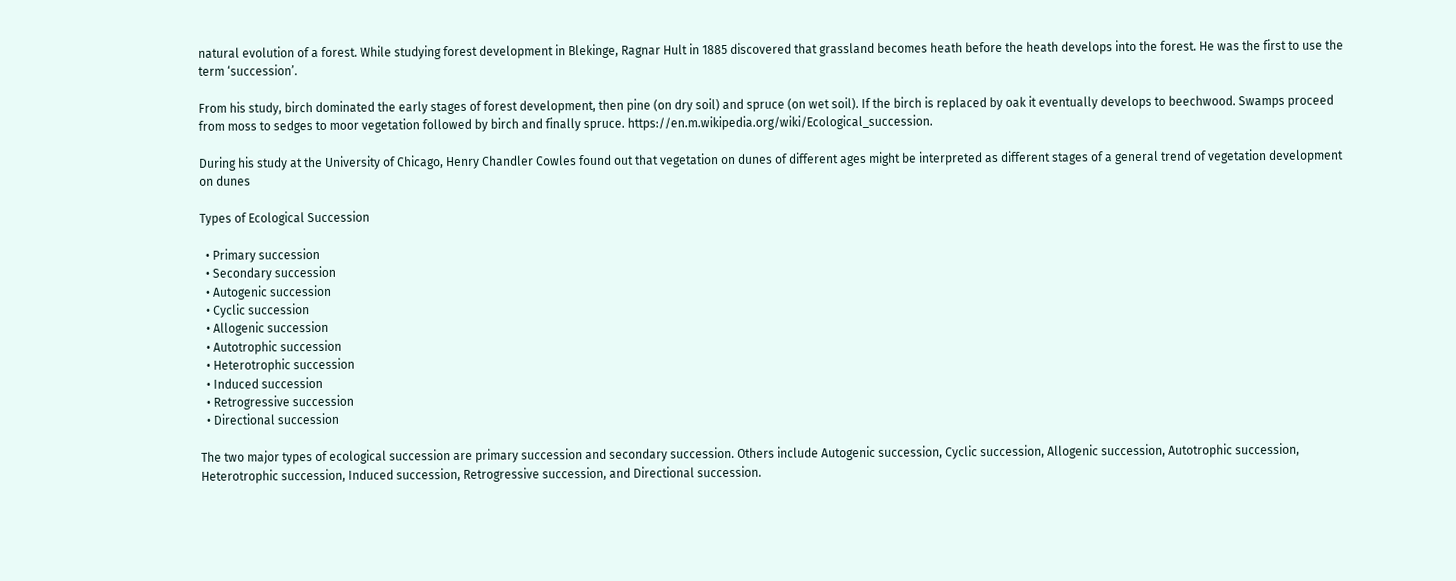natural evolution of a forest. While studying forest development in Blekinge, Ragnar Hult in 1885 discovered that grassland becomes heath before the heath develops into the forest. He was the first to use the term ‘succession’.

From his study, birch dominated the early stages of forest development, then pine (on dry soil) and spruce (on wet soil). If the birch is replaced by oak it eventually develops to beechwood. Swamps proceed from moss to sedges to moor vegetation followed by birch and finally spruce. https://en.m.wikipedia.org/wiki/Ecological_succession.

During his study at the University of Chicago, Henry Chandler Cowles found out that vegetation on dunes of different ages might be interpreted as different stages of a general trend of vegetation development on dunes

Types of Ecological Succession

  • Primary succession
  • Secondary succession
  • Autogenic succession
  • Cyclic succession
  • Allogenic succession
  • Autotrophic succession
  • Heterotrophic succession
  • Induced succession
  • Retrogressive succession
  • Directional succession

The two major types of ecological succession are primary succession and secondary succession. Others include Autogenic succession, Cyclic succession, Allogenic succession, Autotrophic succession, Heterotrophic succession, Induced succession, Retrogressive succession, and Directional succession.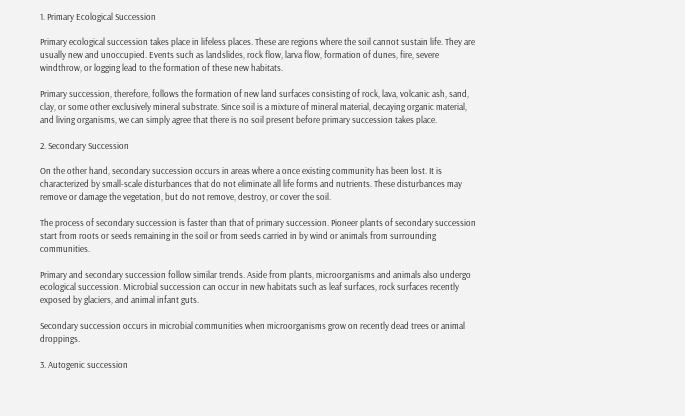1. Primary Ecological Succession

Primary ecological succession takes place in lifeless places. These are regions where the soil cannot sustain life. They are usually new and unoccupied. Events such as landslides, rock flow, larva flow, formation of dunes, fire, severe windthrow, or logging lead to the formation of these new habitats.

Primary succession, therefore, follows the formation of new land surfaces consisting of rock, lava, volcanic ash, sand, clay, or some other exclusively mineral substrate. Since soil is a mixture of mineral material, decaying organic material, and living organisms, we can simply agree that there is no soil present before primary succession takes place.

2. Secondary Succession

On the other hand, secondary succession occurs in areas where a once existing community has been lost. It is characterized by small-scale disturbances that do not eliminate all life forms and nutrients. These disturbances may remove or damage the vegetation, but do not remove, destroy, or cover the soil.

The process of secondary succession is faster than that of primary succession. Pioneer plants of secondary succession start from roots or seeds remaining in the soil or from seeds carried in by wind or animals from surrounding communities.

Primary and secondary succession follow similar trends. Aside from plants, microorganisms and animals also undergo ecological succession. Microbial succession can occur in new habitats such as leaf surfaces, rock surfaces recently exposed by glaciers, and animal infant guts.

Secondary succession occurs in microbial communities when microorganisms grow on recently dead trees or animal droppings.

3. Autogenic succession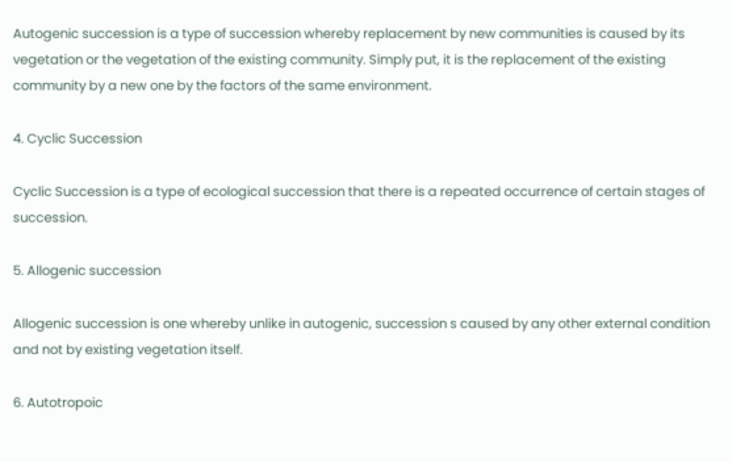Autogenic succession is a type of succession whereby replacement by new communities is caused by its vegetation or the vegetation of the existing community. Simply put, it is the replacement of the existing community by a new one by the factors of the same environment.

4. Cyclic Succession

Cyclic Succession is a type of ecological succession that there is a repeated occurrence of certain stages of succession.

5. Allogenic succession

Allogenic succession is one whereby unlike in autogenic, succession s caused by any other external condition and not by existing vegetation itself.

6. Autotropoic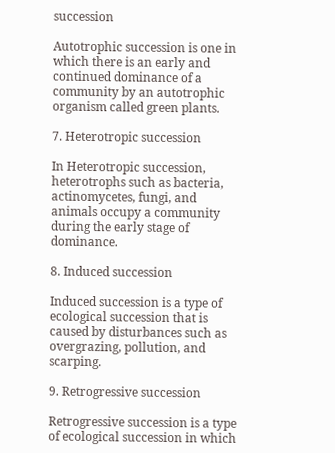succession

Autotrophic succession is one in which there is an early and continued dominance of a community by an autotrophic organism called green plants.

7. Heterotropic succession

In Heterotropic succession, heterotrophs such as bacteria, actinomycetes, fungi, and animals occupy a community during the early stage of dominance.

8. Induced succession

Induced succession is a type of ecological succession that is caused by disturbances such as overgrazing, pollution, and scarping.

9. Retrogressive succession

Retrogressive succession is a type of ecological succession in which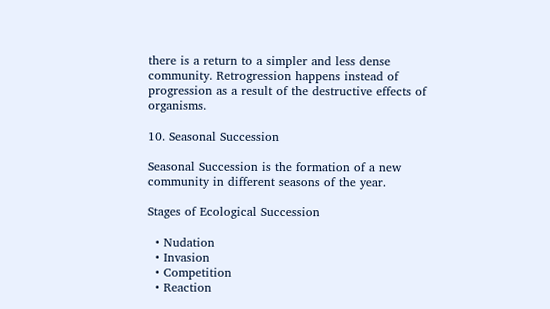there is a return to a simpler and less dense community. Retrogression happens instead of progression as a result of the destructive effects of organisms.

10. Seasonal Succession

Seasonal Succession is the formation of a new community in different seasons of the year.

Stages of Ecological Succession

  • Nudation
  • Invasion
  • Competition
  • Reaction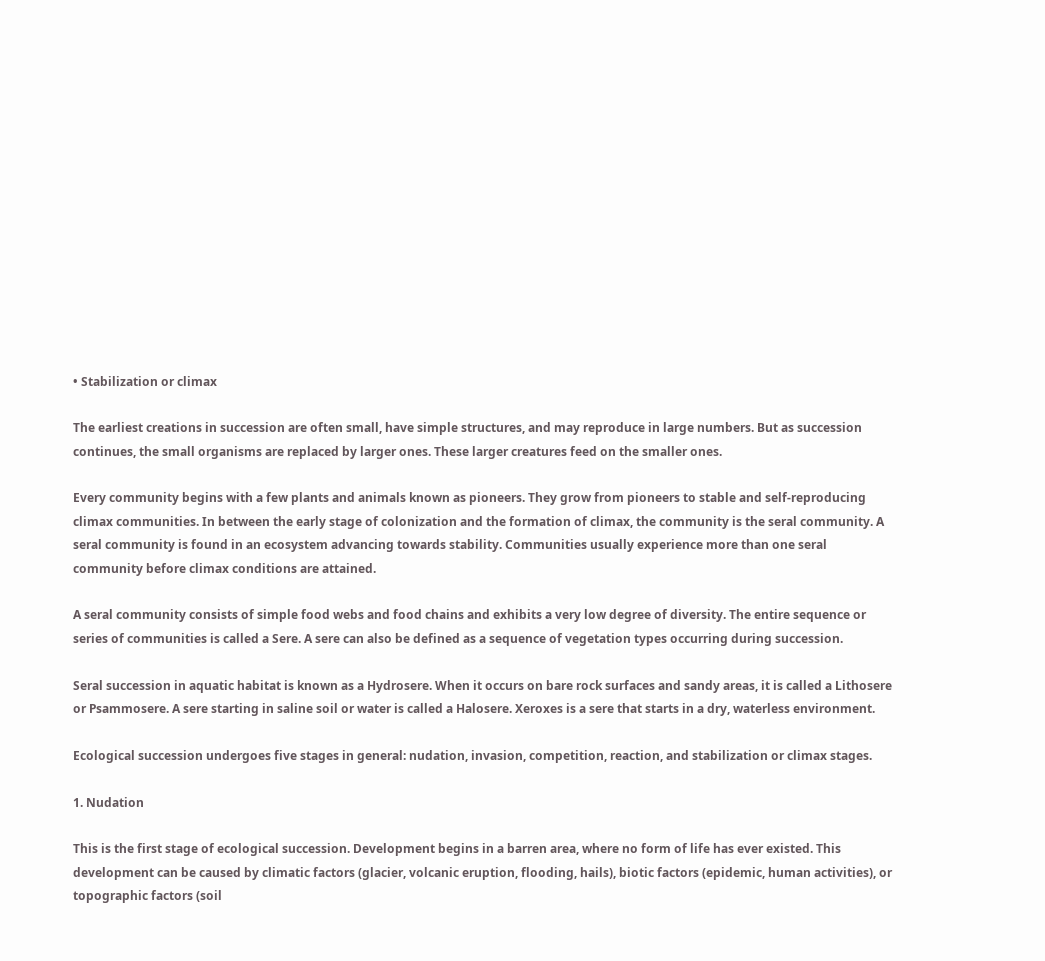• Stabilization or climax

The earliest creations in succession are often small, have simple structures, and may reproduce in large numbers. But as succession continues, the small organisms are replaced by larger ones. These larger creatures feed on the smaller ones.

Every community begins with a few plants and animals known as pioneers. They grow from pioneers to stable and self-reproducing climax communities. In between the early stage of colonization and the formation of climax, the community is the seral community. A seral community is found in an ecosystem advancing towards stability. Communities usually experience more than one seral community before climax conditions are attained.

A seral community consists of simple food webs and food chains and exhibits a very low degree of diversity. The entire sequence or series of communities is called a Sere. A sere can also be defined as a sequence of vegetation types occurring during succession.

Seral succession in aquatic habitat is known as a Hydrosere. When it occurs on bare rock surfaces and sandy areas, it is called a Lithosere or Psammosere. A sere starting in saline soil or water is called a Halosere. Xeroxes is a sere that starts in a dry, waterless environment.

Ecological succession undergoes five stages in general: nudation, invasion, competition, reaction, and stabilization or climax stages.

1. Nudation

This is the first stage of ecological succession. Development begins in a barren area, where no form of life has ever existed. This development can be caused by climatic factors (glacier, volcanic eruption, flooding, hails), biotic factors (epidemic, human activities), or topographic factors (soil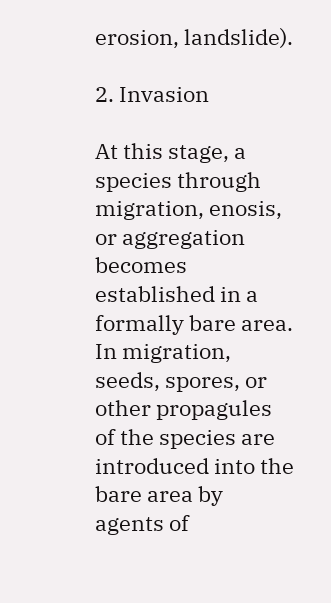erosion, landslide).

2. Invasion

At this stage, a species through migration, enosis, or aggregation becomes established in a formally bare area. In migration, seeds, spores, or other propagules of the species are introduced into the bare area by agents of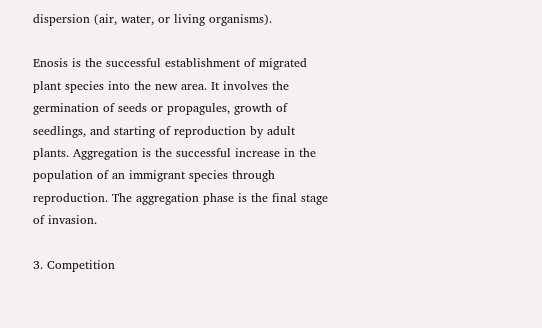dispersion (air, water, or living organisms).

Enosis is the successful establishment of migrated plant species into the new area. It involves the germination of seeds or propagules, growth of seedlings, and starting of reproduction by adult plants. Aggregation is the successful increase in the population of an immigrant species through reproduction. The aggregation phase is the final stage of invasion.

3. Competition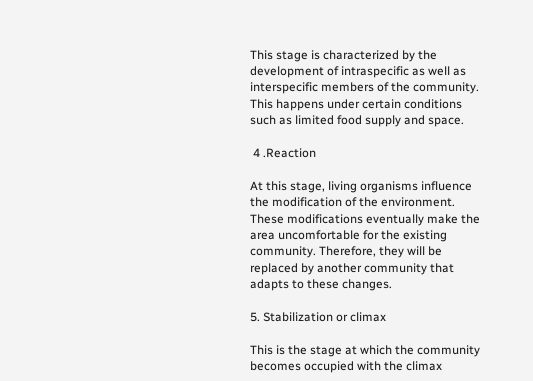This stage is characterized by the development of intraspecific as well as interspecific members of the community. This happens under certain conditions such as limited food supply and space.

 4 .Reaction

At this stage, living organisms influence the modification of the environment. These modifications eventually make the area uncomfortable for the existing community. Therefore, they will be replaced by another community that adapts to these changes.

5. Stabilization or climax

This is the stage at which the community becomes occupied with the climax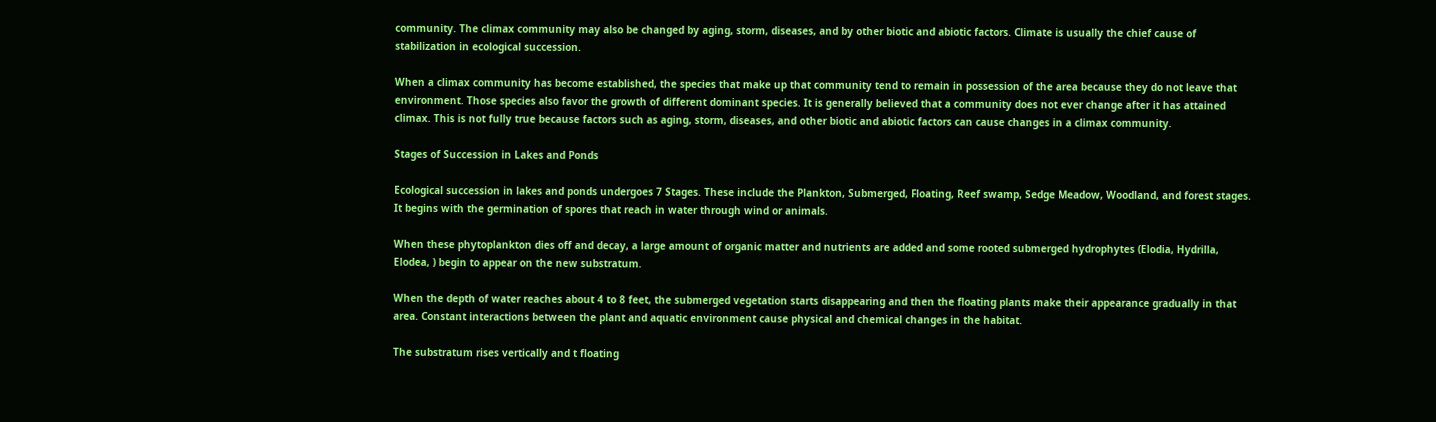community. The climax community may also be changed by aging, storm, diseases, and by other biotic and abiotic factors. Climate is usually the chief cause of stabilization in ecological succession.

When a climax community has become established, the species that make up that community tend to remain in possession of the area because they do not leave that environment. Those species also favor the growth of different dominant species. It is generally believed that a community does not ever change after it has attained climax. This is not fully true because factors such as aging, storm, diseases, and other biotic and abiotic factors can cause changes in a climax community.

Stages of Succession in Lakes and Ponds

Ecological succession in lakes and ponds undergoes 7 Stages. These include the Plankton, Submerged, Floating, Reef swamp, Sedge Meadow, Woodland, and forest stages. It begins with the germination of spores that reach in water through wind or animals.

When these phytoplankton dies off and decay, a large amount of organic matter and nutrients are added and some rooted submerged hydrophytes (Elodia, Hydrilla, Elodea, ) begin to appear on the new substratum.

When the depth of water reaches about 4 to 8 feet, the submerged vegetation starts disappearing and then the floating plants make their appearance gradually in that area. Constant interactions between the plant and aquatic environment cause physical and chemical changes in the habitat.

The substratum rises vertically and t floating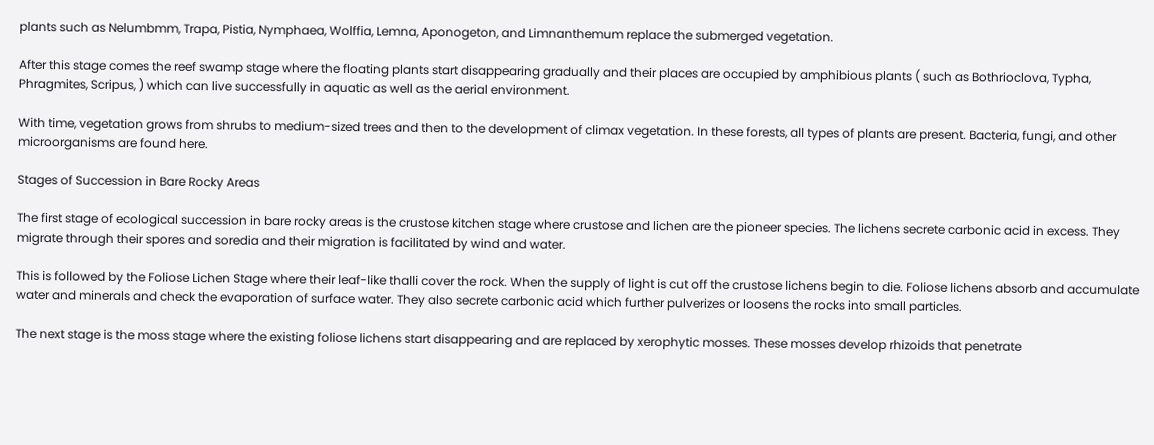plants such as Nelumbmm, Trapa, Pistia, Nymphaea, Wolffia, Lemna, Aponogeton, and Limnanthemum replace the submerged vegetation.

After this stage comes the reef swamp stage where the floating plants start disappearing gradually and their places are occupied by amphibious plants ( such as Bothrioclova, Typha, Phragmites, Scripus, ) which can live successfully in aquatic as well as the aerial environment.

With time, vegetation grows from shrubs to medium-sized trees and then to the development of climax vegetation. In these forests, all types of plants are present. Bacteria, fungi, and other microorganisms are found here.

Stages of Succession in Bare Rocky Areas

The first stage of ecological succession in bare rocky areas is the crustose kitchen stage where crustose and lichen are the pioneer species. The lichens secrete carbonic acid in excess. They migrate through their spores and soredia and their migration is facilitated by wind and water.

This is followed by the Foliose Lichen Stage where their leaf-like thalli cover the rock. When the supply of light is cut off the crustose lichens begin to die. Foliose lichens absorb and accumulate water and minerals and check the evaporation of surface water. They also secrete carbonic acid which further pulverizes or loosens the rocks into small particles.

The next stage is the moss stage where the existing foliose lichens start disappearing and are replaced by xerophytic mosses. These mosses develop rhizoids that penetrate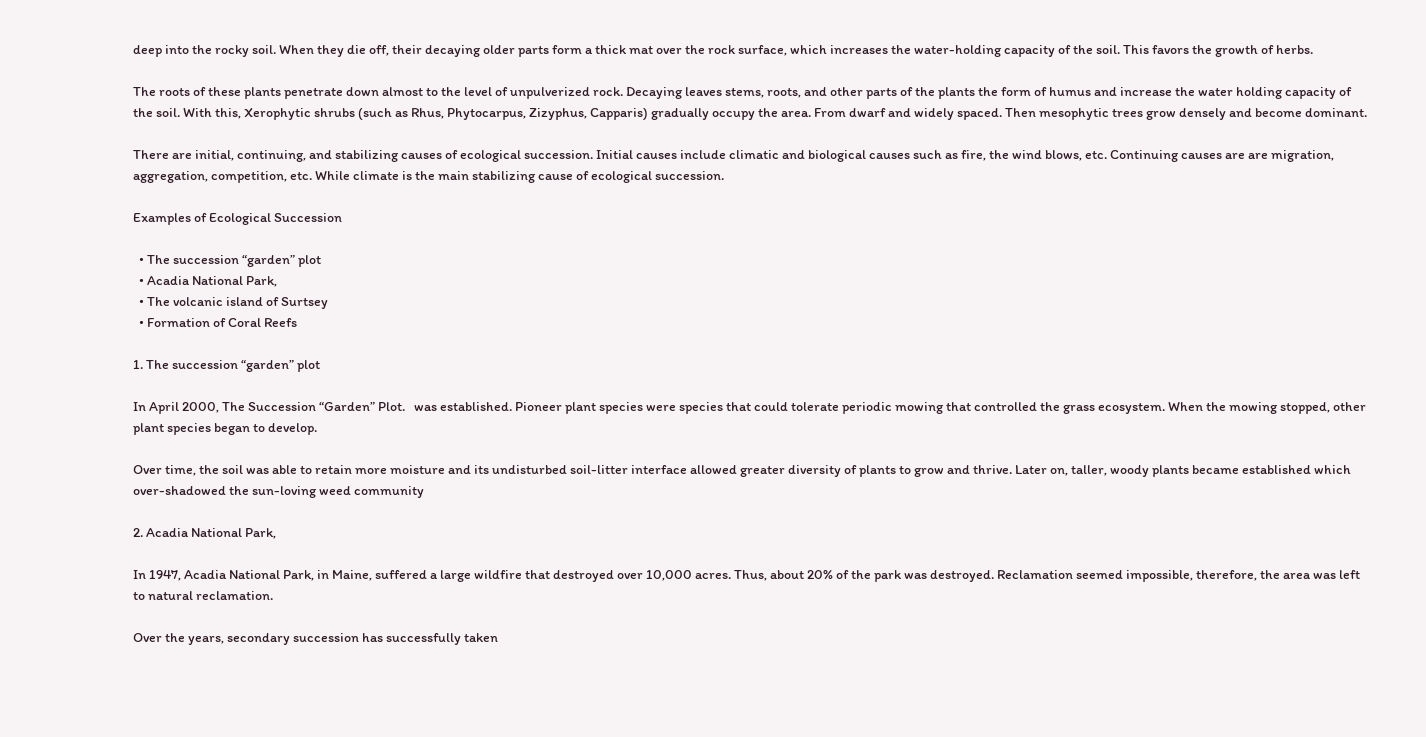deep into the rocky soil. When they die off, their decaying older parts form a thick mat over the rock surface, which increases the water-holding capacity of the soil. This favors the growth of herbs.

The roots of these plants penetrate down almost to the level of unpulverized rock. Decaying leaves stems, roots, and other parts of the plants the form of humus and increase the water holding capacity of the soil. With this, Xerophytic shrubs (such as Rhus, Phytocarpus, Zizyphus, Capparis) gradually occupy the area. From dwarf and widely spaced. Then mesophytic trees grow densely and become dominant.

There are initial, continuing, and stabilizing causes of ecological succession. Initial causes include climatic and biological causes such as fire, the wind blows, etc. Continuing causes are are migration, aggregation, competition, etc. While climate is the main stabilizing cause of ecological succession.

Examples of Ecological Succession

  • The succession “garden” plot
  • Acadia National Park,
  • The volcanic island of Surtsey
  • Formation of Coral Reefs

1. The succession “garden” plot

In April 2000, The Succession “Garden” Plot.   was established. Pioneer plant species were species that could tolerate periodic mowing that controlled the grass ecosystem. When the mowing stopped, other plant species began to develop.

Over time, the soil was able to retain more moisture and its undisturbed soil-litter interface allowed greater diversity of plants to grow and thrive. Later on, taller, woody plants became established which over-shadowed the sun-loving weed community

2. Acadia National Park,

In 1947, Acadia National Park, in Maine, suffered a large wildfire that destroyed over 10,000 acres. Thus, about 20% of the park was destroyed. Reclamation seemed impossible, therefore, the area was left to natural reclamation.

Over the years, secondary succession has successfully taken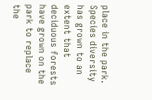place in the park. Species diversity has grown to an extent that deciduous forests have grown on the park to replace the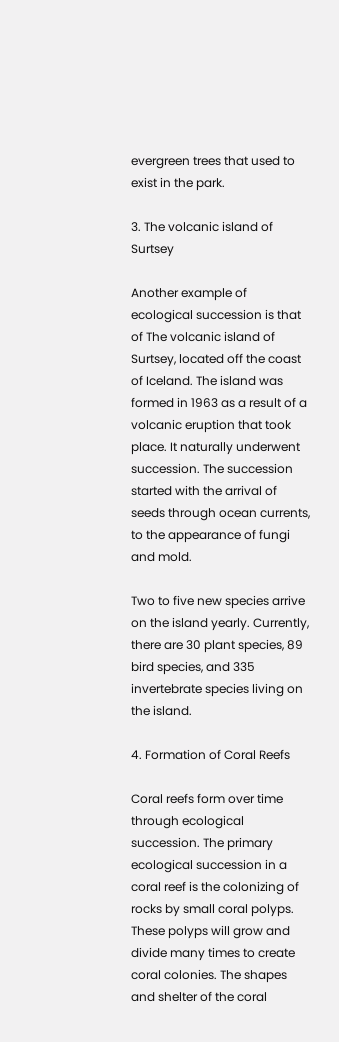evergreen trees that used to exist in the park.

3. The volcanic island of Surtsey

Another example of ecological succession is that of The volcanic island of Surtsey, located off the coast of Iceland. The island was formed in 1963 as a result of a volcanic eruption that took place. It naturally underwent succession. The succession started with the arrival of seeds through ocean currents, to the appearance of fungi and mold.

Two to five new species arrive on the island yearly. Currently, there are 30 plant species, 89 bird species, and 335 invertebrate species living on the island.

4. Formation of Coral Reefs

Coral reefs form over time through ecological succession. The primary ecological succession in a coral reef is the colonizing of rocks by small coral polyps. These polyps will grow and divide many times to create coral colonies. The shapes and shelter of the coral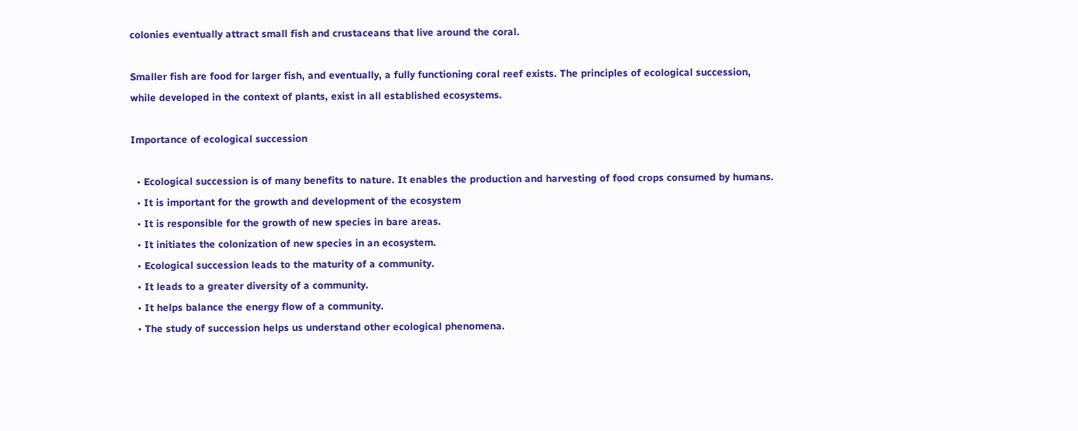colonies eventually attract small fish and crustaceans that live around the coral.

Smaller fish are food for larger fish, and eventually, a fully functioning coral reef exists. The principles of ecological succession, while developed in the context of plants, exist in all established ecosystems.

Importance of ecological succession

  • Ecological succession is of many benefits to nature. It enables the production and harvesting of food crops consumed by humans.
  • It is important for the growth and development of the ecosystem
  • It is responsible for the growth of new species in bare areas.
  • It initiates the colonization of new species in an ecosystem.
  • Ecological succession leads to the maturity of a community.
  • It leads to a greater diversity of a community.
  • It helps balance the energy flow of a community.
  • The study of succession helps us understand other ecological phenomena.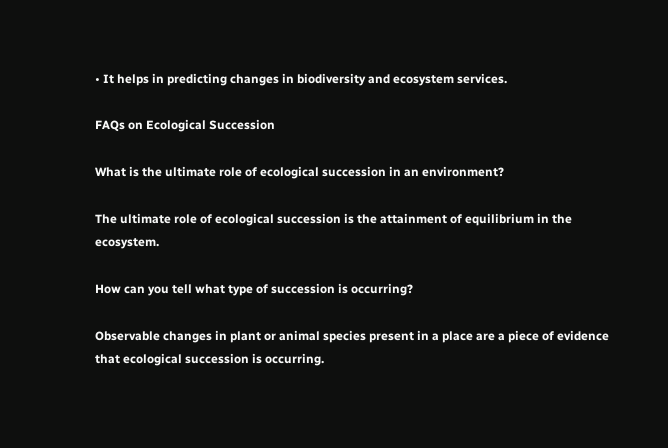• It helps in predicting changes in biodiversity and ecosystem services.

FAQs on Ecological Succession

What is the ultimate role of ecological succession in an environment?

The ultimate role of ecological succession is the attainment of equilibrium in the ecosystem.

How can you tell what type of succession is occurring?

Observable changes in plant or animal species present in a place are a piece of evidence that ecological succession is occurring.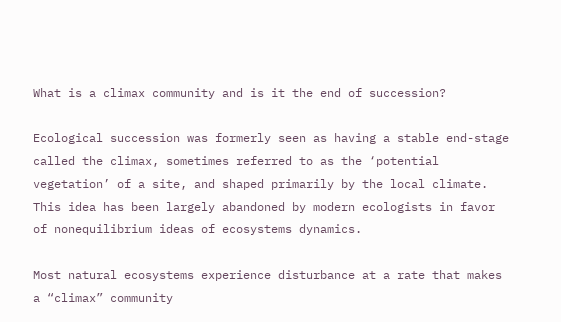What is a climax community and is it the end of succession?

Ecological succession was formerly seen as having a stable end-stage called the climax, sometimes referred to as the ‘potential vegetation’ of a site, and shaped primarily by the local climate. This idea has been largely abandoned by modern ecologists in favor of nonequilibrium ideas of ecosystems dynamics.

Most natural ecosystems experience disturbance at a rate that makes a “climax” community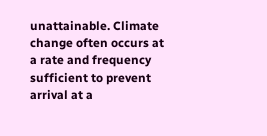unattainable. Climate change often occurs at a rate and frequency sufficient to prevent arrival at a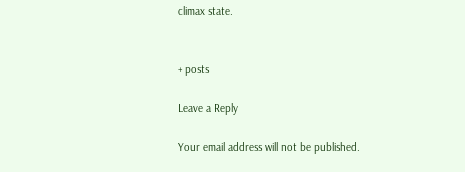climax state.


+ posts

Leave a Reply

Your email address will not be published.